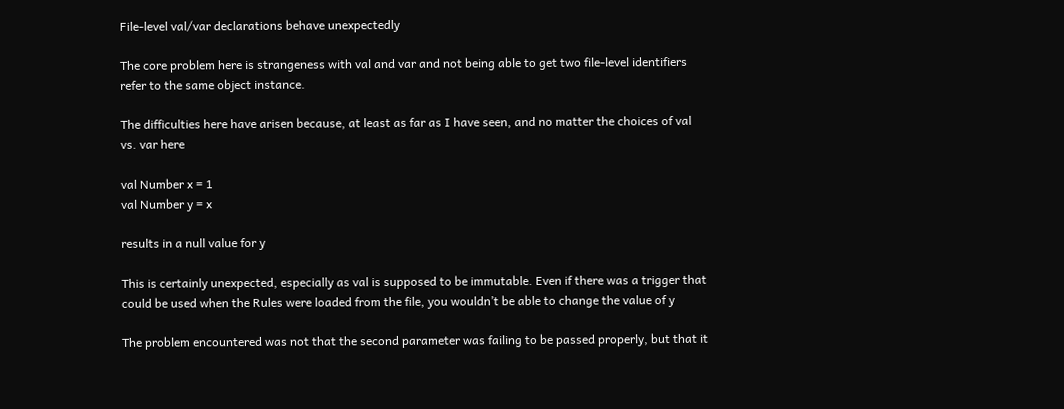File-level val/var declarations behave unexpectedly

The core problem here is strangeness with val and var and not being able to get two file-level identifiers refer to the same object instance.

The difficulties here have arisen because, at least as far as I have seen, and no matter the choices of val vs. var here

val Number x = 1
val Number y = x

results in a null value for y

This is certainly unexpected, especially as val is supposed to be immutable. Even if there was a trigger that could be used when the Rules were loaded from the file, you wouldn’t be able to change the value of y

The problem encountered was not that the second parameter was failing to be passed properly, but that it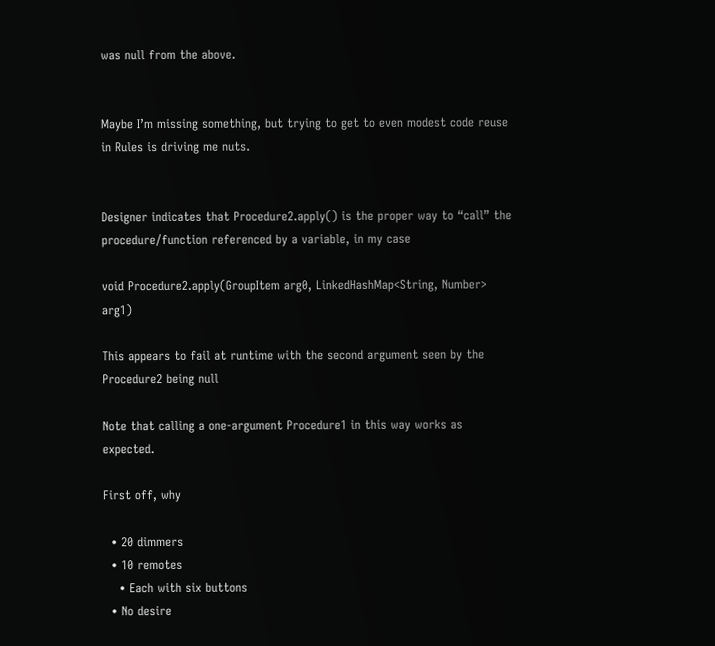was null from the above.


Maybe I’m missing something, but trying to get to even modest code reuse in Rules is driving me nuts.


Designer indicates that Procedure2.apply() is the proper way to “call” the procedure/function referenced by a variable, in my case

void Procedure2.apply(GroupItem arg0, LinkedHashMap<String, Number> arg1)

This appears to fail at runtime with the second argument seen by the Procedure2 being null

Note that calling a one-argument Procedure1 in this way works as expected.

First off, why

  • 20 dimmers
  • 10 remotes
    • Each with six buttons
  • No desire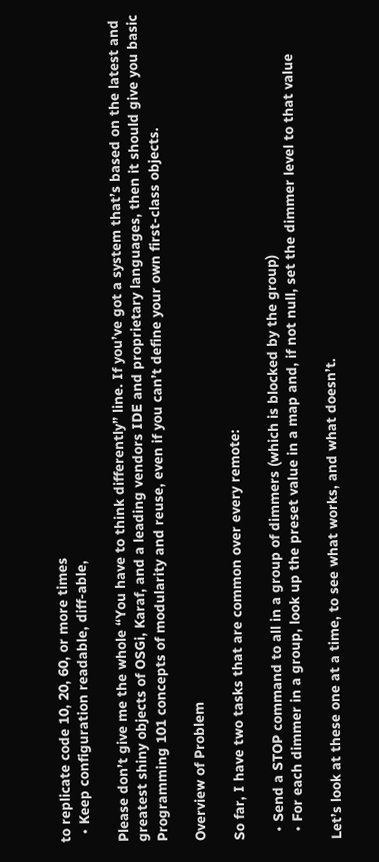to replicate code 10, 20, 60, or more times
  • Keep configuration readable, diff-able,

Please don’t give me the whole “You have to think differently” line. If you’ve got a system that’s based on the latest and greatest shiny objects of OSGi, Karaf, and a leading vendors IDE and proprietary languages, then it should give you basic Programming 101 concepts of modularity and reuse, even if you can’t define your own first-class objects.

Overview of Problem

So far, I have two tasks that are common over every remote:

  • Send a STOP command to all in a group of dimmers (which is blocked by the group)
  • For each dimmer in a group, look up the preset value in a map and, if not null, set the dimmer level to that value

Let’s look at these one at a time, to see what works, and what doesn’t.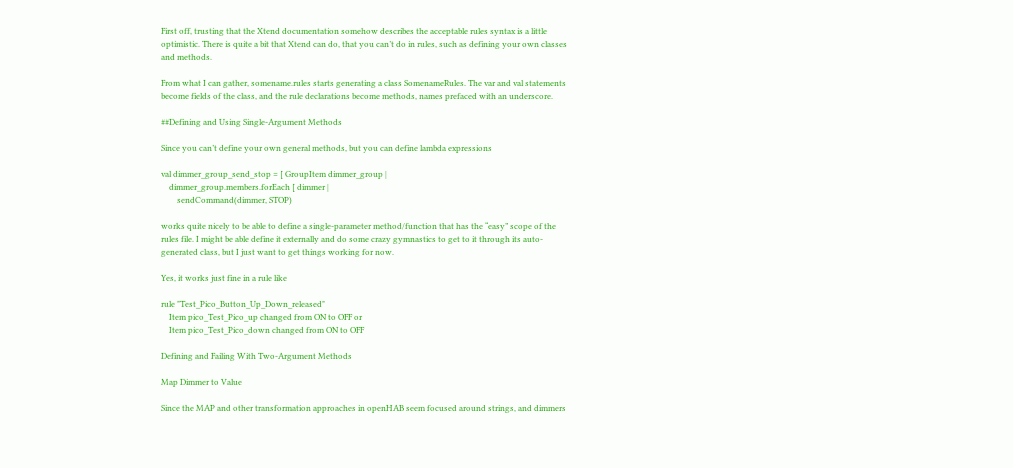First off, trusting that the Xtend documentation somehow describes the acceptable rules syntax is a little optimistic. There is quite a bit that Xtend can do, that you can’t do in rules, such as defining your own classes and methods.

From what I can gather, somename.rules starts generating a class SomenameRules. The var and val statements become fields of the class, and the rule declarations become methods, names prefaced with an underscore.

##Defining and Using Single-Argument Methods

Since you can’t define your own general methods, but you can define lambda expressions

val dimmer_group_send_stop = [ GroupItem dimmer_group |
    dimmer_group.members.forEach [ dimmer |
        sendCommand(dimmer, STOP)

works quite nicely to be able to define a single-parameter method/function that has the “easy” scope of the rules file. I might be able define it externally and do some crazy gymnastics to get to it through its auto-generated class, but I just want to get things working for now.

Yes, it works just fine in a rule like

rule "Test_Pico_Button_Up_Down_released"
    Item pico_Test_Pico_up changed from ON to OFF or
    Item pico_Test_Pico_down changed from ON to OFF

Defining and Failing With Two-Argument Methods

Map Dimmer to Value

Since the MAP and other transformation approaches in openHAB seem focused around strings, and dimmers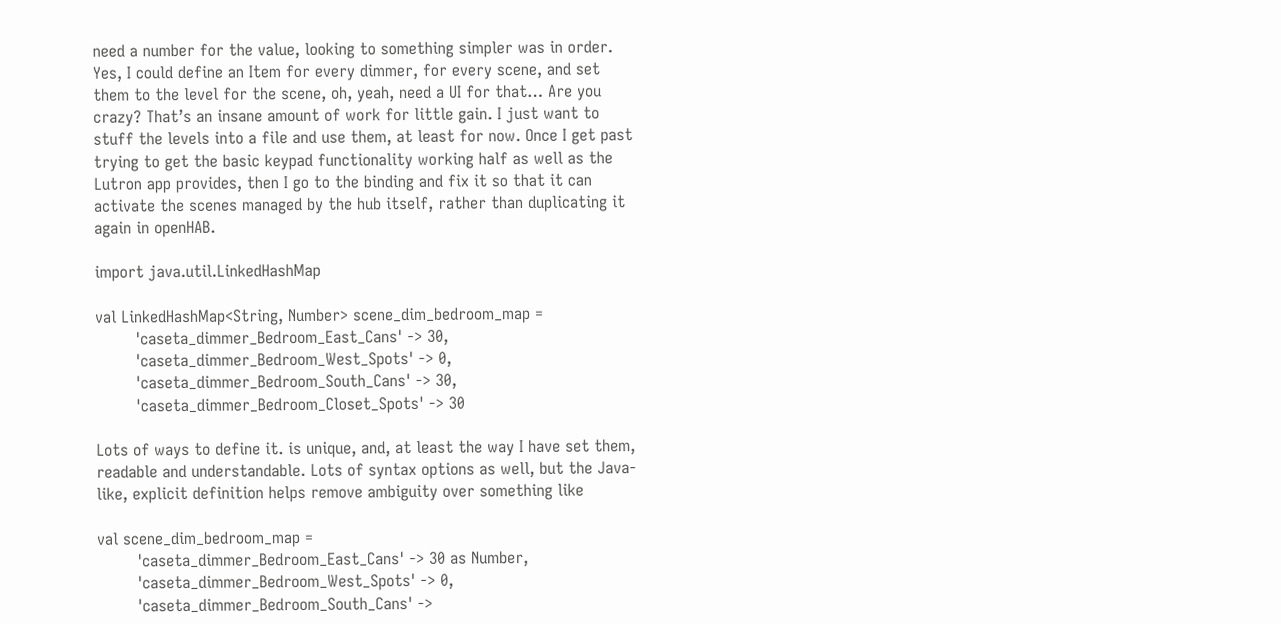need a number for the value, looking to something simpler was in order. Yes, I could define an Item for every dimmer, for every scene, and set them to the level for the scene, oh, yeah, need a UI for that… Are you crazy? That’s an insane amount of work for little gain. I just want to stuff the levels into a file and use them, at least for now. Once I get past trying to get the basic keypad functionality working half as well as the Lutron app provides, then I go to the binding and fix it so that it can activate the scenes managed by the hub itself, rather than duplicating it again in openHAB.

import java.util.LinkedHashMap

val LinkedHashMap<String, Number> scene_dim_bedroom_map =
        'caseta_dimmer_Bedroom_East_Cans' -> 30,
        'caseta_dimmer_Bedroom_West_Spots' -> 0,
        'caseta_dimmer_Bedroom_South_Cans' -> 30,
        'caseta_dimmer_Bedroom_Closet_Spots' -> 30

Lots of ways to define it. is unique, and, at least the way I have set them, readable and understandable. Lots of syntax options as well, but the Java-like, explicit definition helps remove ambiguity over something like

val scene_dim_bedroom_map =
        'caseta_dimmer_Bedroom_East_Cans' -> 30 as Number,
        'caseta_dimmer_Bedroom_West_Spots' -> 0,
        'caseta_dimmer_Bedroom_South_Cans' ->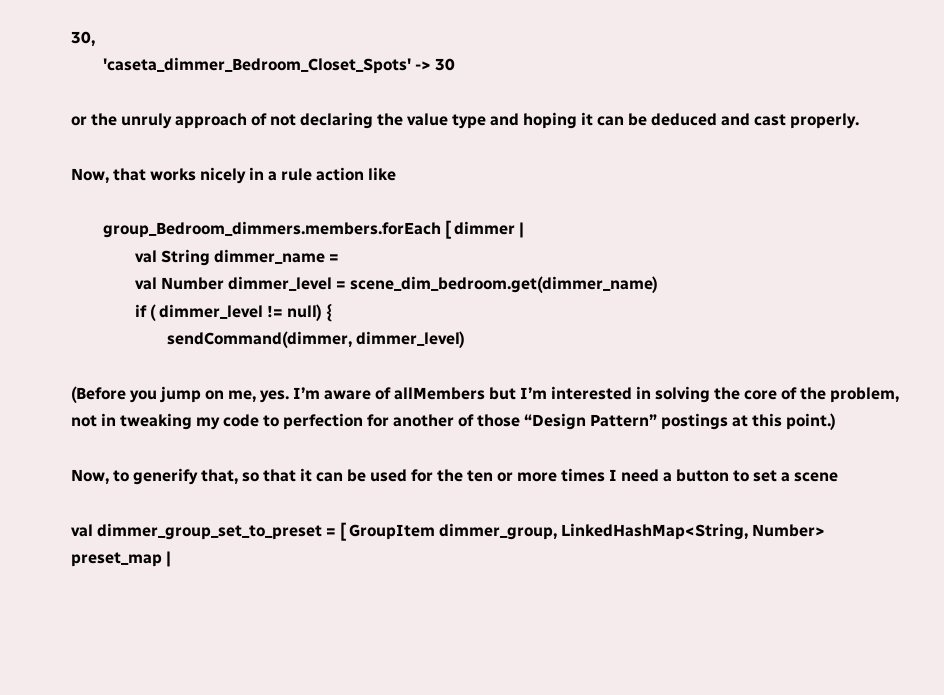30,
        'caseta_dimmer_Bedroom_Closet_Spots' -> 30

or the unruly approach of not declaring the value type and hoping it can be deduced and cast properly.

Now, that works nicely in a rule action like

        group_Bedroom_dimmers.members.forEach [ dimmer |
                val String dimmer_name =
                val Number dimmer_level = scene_dim_bedroom.get(dimmer_name)
                if ( dimmer_level != null) {
                        sendCommand(dimmer, dimmer_level)

(Before you jump on me, yes. I’m aware of allMembers but I’m interested in solving the core of the problem, not in tweaking my code to perfection for another of those “Design Pattern” postings at this point.)

Now, to generify that, so that it can be used for the ten or more times I need a button to set a scene

val dimmer_group_set_to_preset = [ GroupItem dimmer_group, LinkedHashMap<String, Number> preset_map |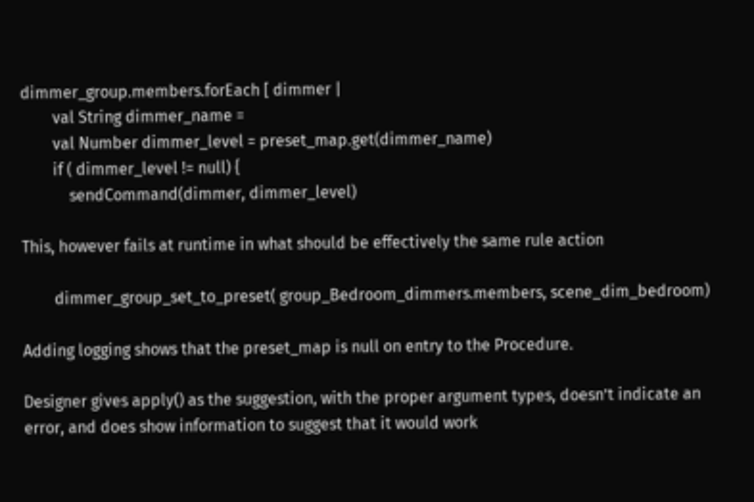dimmer_group.members.forEach [ dimmer |
        val String dimmer_name =
        val Number dimmer_level = preset_map.get(dimmer_name)
        if ( dimmer_level != null) {
            sendCommand(dimmer, dimmer_level)

This, however fails at runtime in what should be effectively the same rule action

        dimmer_group_set_to_preset( group_Bedroom_dimmers.members, scene_dim_bedroom)

Adding logging shows that the preset_map is null on entry to the Procedure.

Designer gives apply() as the suggestion, with the proper argument types, doesn’t indicate an error, and does show information to suggest that it would work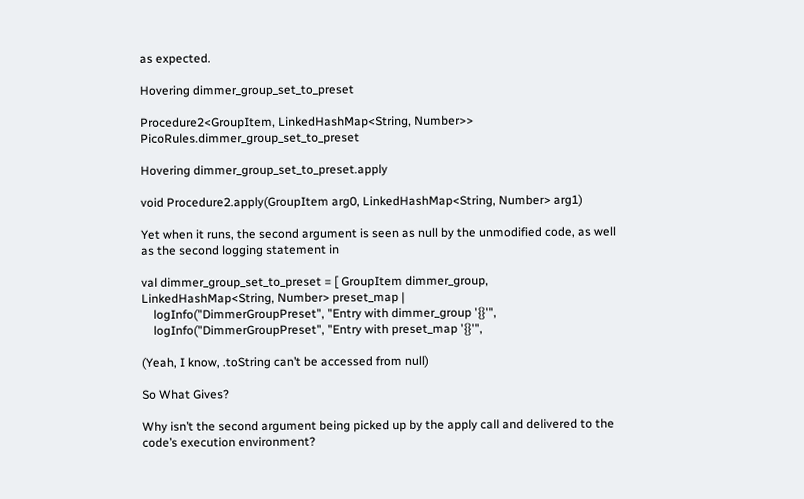as expected.

Hovering dimmer_group_set_to_preset

Procedure2<GroupItem, LinkedHashMap<String, Number>> PicoRules.dimmer_group_set_to_preset

Hovering dimmer_group_set_to_preset.apply

void Procedure2.apply(GroupItem arg0, LinkedHashMap<String, Number> arg1)

Yet when it runs, the second argument is seen as null by the unmodified code, as well as the second logging statement in

val dimmer_group_set_to_preset = [ GroupItem dimmer_group, LinkedHashMap<String, Number> preset_map |
    logInfo("DimmerGroupPreset", "Entry with dimmer_group '{}'",
    logInfo("DimmerGroupPreset", "Entry with preset_map '{}'",

(Yeah, I know, .toString can’t be accessed from null)

So What Gives?

Why isn’t the second argument being picked up by the apply call and delivered to the code’s execution environment?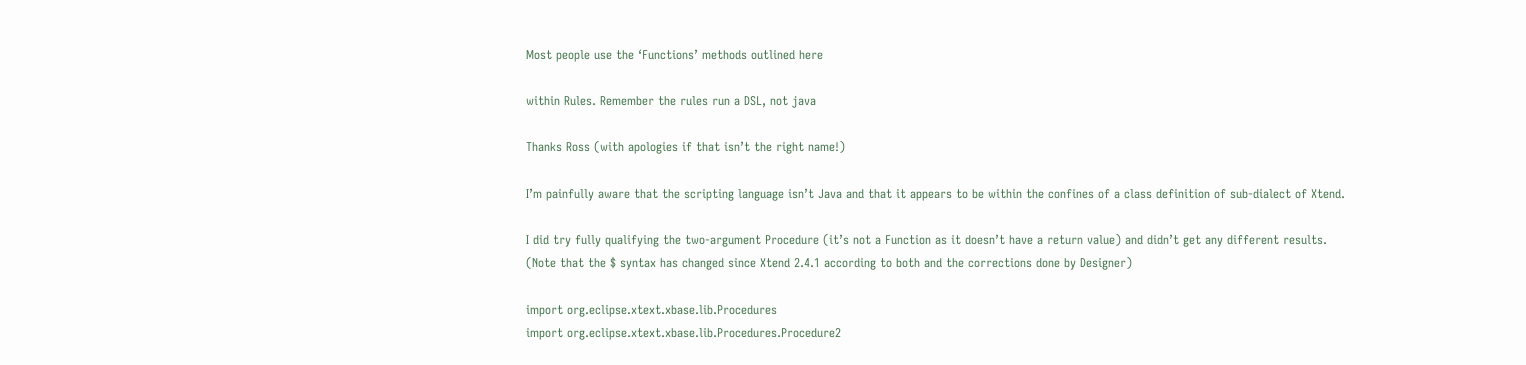Most people use the ‘Functions’ methods outlined here

within Rules. Remember the rules run a DSL, not java

Thanks Ross (with apologies if that isn’t the right name!)

I’m painfully aware that the scripting language isn’t Java and that it appears to be within the confines of a class definition of sub-dialect of Xtend.

I did try fully qualifying the two-argument Procedure (it’s not a Function as it doesn’t have a return value) and didn’t get any different results.
(Note that the $ syntax has changed since Xtend 2.4.1 according to both and the corrections done by Designer)

import org.eclipse.xtext.xbase.lib.Procedures
import org.eclipse.xtext.xbase.lib.Procedures.Procedure2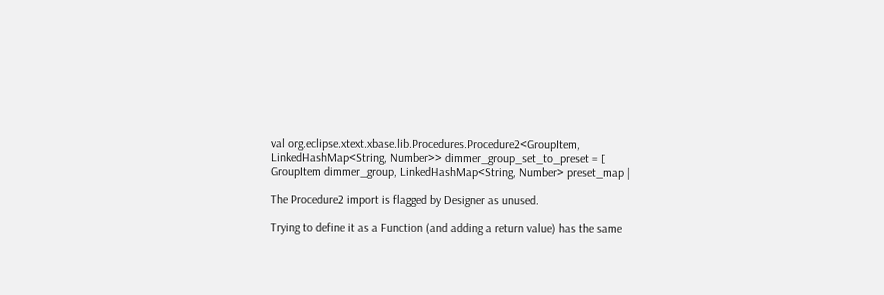val org.eclipse.xtext.xbase.lib.Procedures.Procedure2<GroupItem, LinkedHashMap<String, Number>> dimmer_group_set_to_preset = [ GroupItem dimmer_group, LinkedHashMap<String, Number> preset_map |

The Procedure2 import is flagged by Designer as unused.

Trying to define it as a Function (and adding a return value) has the same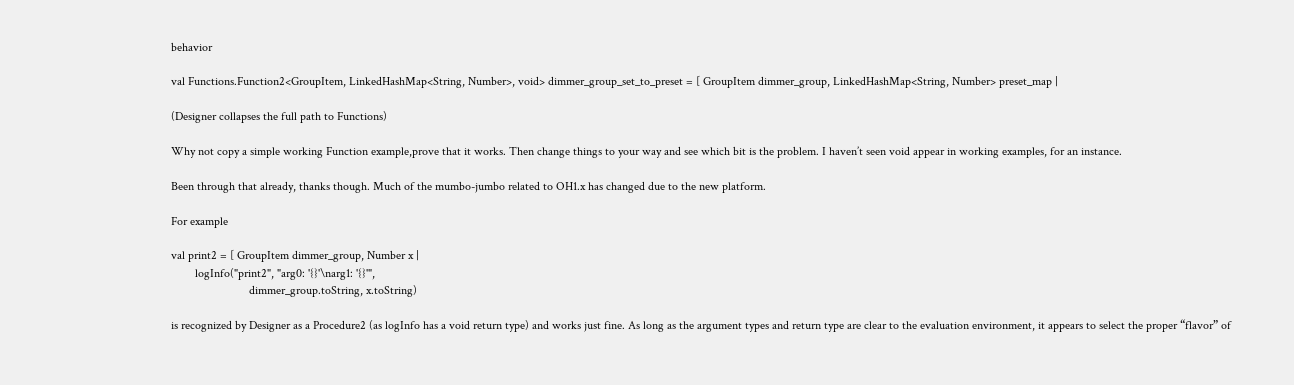behavior

val Functions.Function2<GroupItem, LinkedHashMap<String, Number>, void> dimmer_group_set_to_preset = [ GroupItem dimmer_group, LinkedHashMap<String, Number> preset_map |

(Designer collapses the full path to Functions)

Why not copy a simple working Function example,prove that it works. Then change things to your way and see which bit is the problem. I haven’t seen void appear in working examples, for an instance.

Been through that already, thanks though. Much of the mumbo-jumbo related to OH1.x has changed due to the new platform.

For example

val print2 = [ GroupItem dimmer_group, Number x |
        logInfo("print2", "arg0: '{}'\narg1: '{}'",
                          dimmer_group.toString, x.toString)

is recognized by Designer as a Procedure2 (as logInfo has a void return type) and works just fine. As long as the argument types and return type are clear to the evaluation environment, it appears to select the proper “flavor” of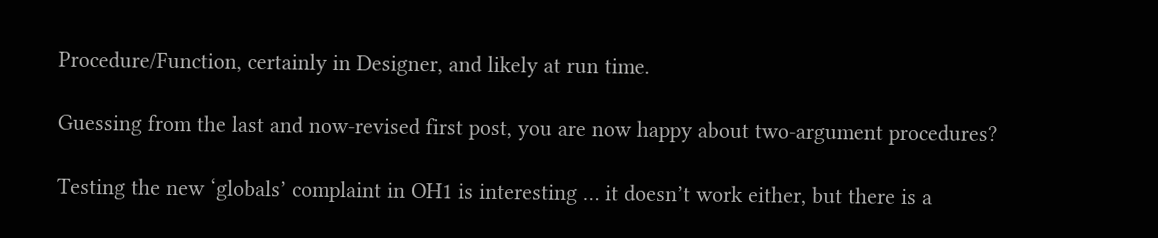Procedure/Function, certainly in Designer, and likely at run time.

Guessing from the last and now-revised first post, you are now happy about two-argument procedures?

Testing the new ‘globals’ complaint in OH1 is interesting … it doesn’t work either, but there is a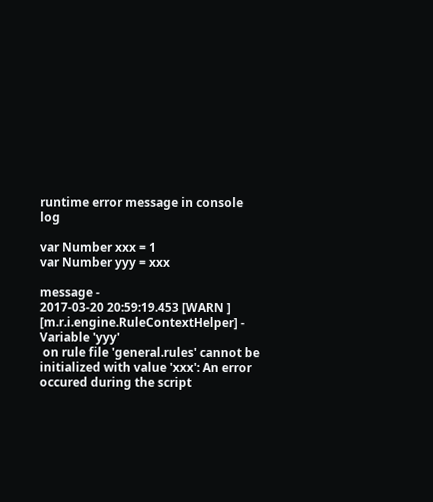runtime error message in console log

var Number xxx = 1
var Number yyy = xxx

message -
2017-03-20 20:59:19.453 [WARN ] [m.r.i.engine.RuleContextHelper] - Variable 'yyy'
 on rule file 'general.rules' cannot be initialized with value 'xxx': An error occured during the script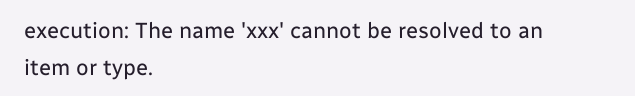execution: The name 'xxx' cannot be resolved to an item or type.